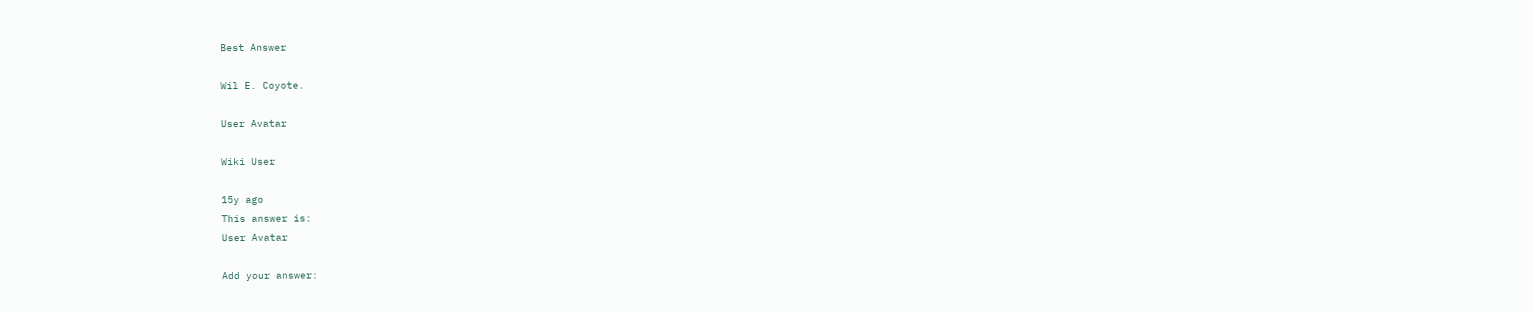Best Answer

Wil E. Coyote.

User Avatar

Wiki User

15y ago
This answer is:
User Avatar

Add your answer: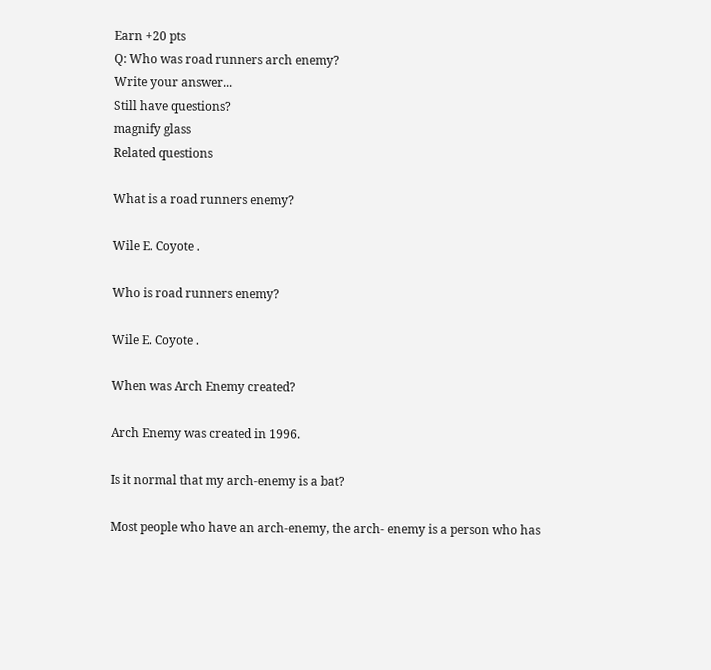Earn +20 pts
Q: Who was road runners arch enemy?
Write your answer...
Still have questions?
magnify glass
Related questions

What is a road runners enemy?

Wile E. Coyote .

Who is road runners enemy?

Wile E. Coyote .

When was Arch Enemy created?

Arch Enemy was created in 1996.

Is it normal that my arch-enemy is a bat?

Most people who have an arch-enemy, the arch- enemy is a person who has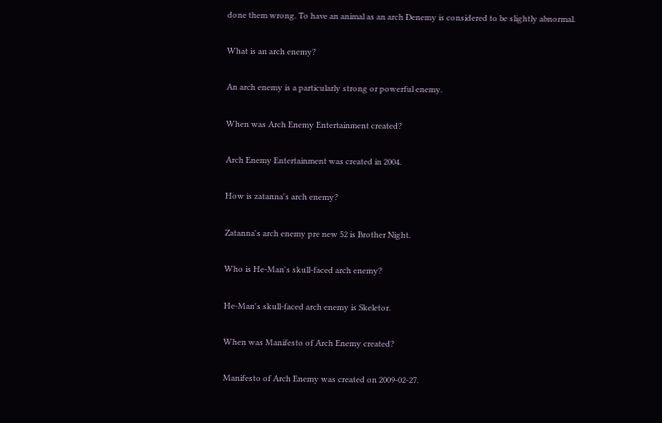done them wrong. To have an animal as an arch Ðenemy is considered to be slightly abnormal.

What is an arch enemy?

An arch enemy is a particularly strong or powerful enemy.

When was Arch Enemy Entertainment created?

Arch Enemy Entertainment was created in 2004.

How is zatanna's arch enemy?

Zatanna's arch enemy pre new 52 is Brother Night.

Who is He-Man's skull-faced arch enemy?

He-Man's skull-faced arch enemy is Skeletor.

When was Manifesto of Arch Enemy created?

Manifesto of Arch Enemy was created on 2009-02-27.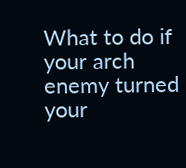What to do if your arch enemy turned your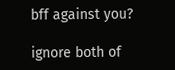bff against you?

ignore both of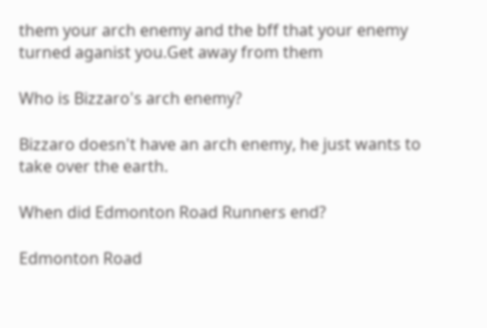them your arch enemy and the bff that your enemy turned aganist you.Get away from them

Who is Bizzaro's arch enemy?

Bizzaro doesn't have an arch enemy, he just wants to take over the earth.

When did Edmonton Road Runners end?

Edmonton Road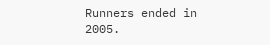Runners ended in 2005.